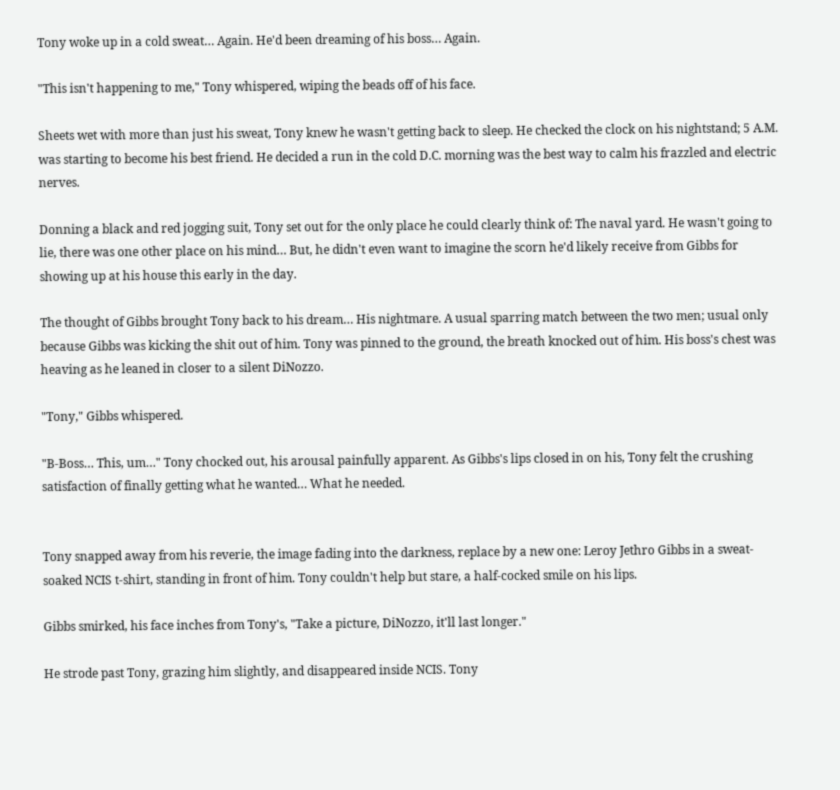Tony woke up in a cold sweat… Again. He'd been dreaming of his boss… Again.

"This isn't happening to me," Tony whispered, wiping the beads off of his face.

Sheets wet with more than just his sweat, Tony knew he wasn't getting back to sleep. He checked the clock on his nightstand; 5 A.M. was starting to become his best friend. He decided a run in the cold D.C. morning was the best way to calm his frazzled and electric nerves.

Donning a black and red jogging suit, Tony set out for the only place he could clearly think of: The naval yard. He wasn't going to lie, there was one other place on his mind… But, he didn't even want to imagine the scorn he'd likely receive from Gibbs for showing up at his house this early in the day.

The thought of Gibbs brought Tony back to his dream… His nightmare. A usual sparring match between the two men; usual only because Gibbs was kicking the shit out of him. Tony was pinned to the ground, the breath knocked out of him. His boss's chest was heaving as he leaned in closer to a silent DiNozzo.

"Tony," Gibbs whispered.

"B-Boss… This, um…" Tony chocked out, his arousal painfully apparent. As Gibbs's lips closed in on his, Tony felt the crushing satisfaction of finally getting what he wanted… What he needed.


Tony snapped away from his reverie, the image fading into the darkness, replace by a new one: Leroy Jethro Gibbs in a sweat-soaked NCIS t-shirt, standing in front of him. Tony couldn't help but stare, a half-cocked smile on his lips.

Gibbs smirked, his face inches from Tony's, "Take a picture, DiNozzo, it'll last longer."

He strode past Tony, grazing him slightly, and disappeared inside NCIS. Tony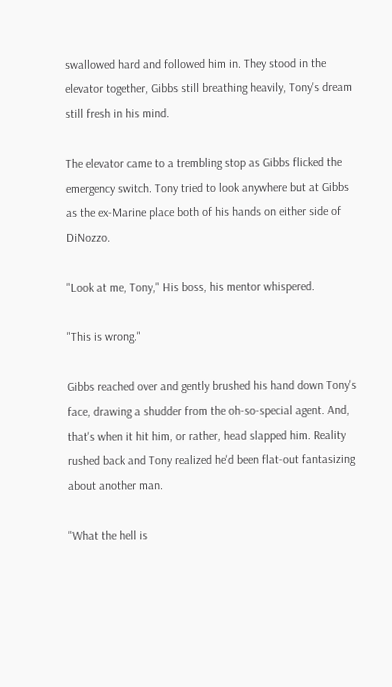swallowed hard and followed him in. They stood in the elevator together, Gibbs still breathing heavily, Tony's dream still fresh in his mind.

The elevator came to a trembling stop as Gibbs flicked the emergency switch. Tony tried to look anywhere but at Gibbs as the ex-Marine place both of his hands on either side of DiNozzo.

"Look at me, Tony," His boss, his mentor whispered.

"This is wrong."

Gibbs reached over and gently brushed his hand down Tony's face, drawing a shudder from the oh-so-special agent. And, that's when it hit him, or rather, head slapped him. Reality rushed back and Tony realized he'd been flat-out fantasizing about another man.

"What the hell is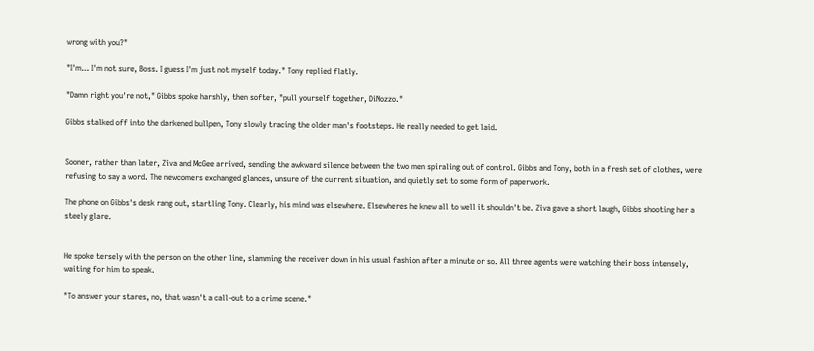wrong with you?"

"I'm… I'm not sure, Boss. I guess I'm just not myself today." Tony replied flatly.

"Damn right you're not," Gibbs spoke harshly, then softer, "pull yourself together, DiNozzo."

Gibbs stalked off into the darkened bullpen, Tony slowly tracing the older man's footsteps. He really needed to get laid.


Sooner, rather than later, Ziva and McGee arrived, sending the awkward silence between the two men spiraling out of control. Gibbs and Tony, both in a fresh set of clothes, were refusing to say a word. The newcomers exchanged glances, unsure of the current situation, and quietly set to some form of paperwork.

The phone on Gibbs's desk rang out, startling Tony. Clearly, his mind was elsewhere. Elsewheres he knew all to well it shouldn't be. Ziva gave a short laugh, Gibbs shooting her a steely glare.


He spoke tersely with the person on the other line, slamming the receiver down in his usual fashion after a minute or so. All three agents were watching their boss intensely, waiting for him to speak.

"To answer your stares, no, that wasn't a call-out to a crime scene."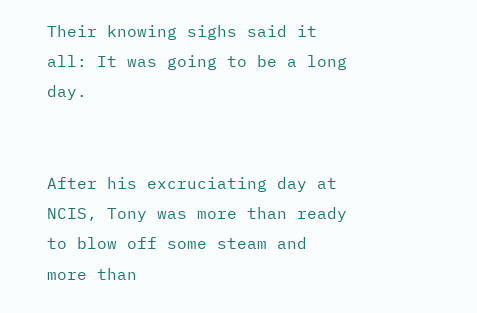Their knowing sighs said it all: It was going to be a long day.


After his excruciating day at NCIS, Tony was more than ready to blow off some steam and more than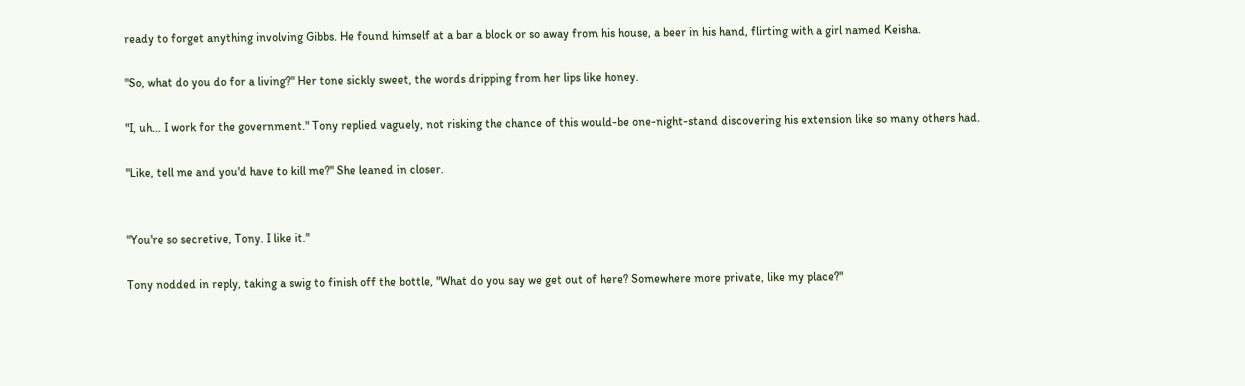ready to forget anything involving Gibbs. He found himself at a bar a block or so away from his house, a beer in his hand, flirting with a girl named Keisha.

"So, what do you do for a living?" Her tone sickly sweet, the words dripping from her lips like honey.

"I, uh… I work for the government." Tony replied vaguely, not risking the chance of this would-be one-night-stand discovering his extension like so many others had.

"Like, tell me and you'd have to kill me?" She leaned in closer.


"You're so secretive, Tony. I like it."

Tony nodded in reply, taking a swig to finish off the bottle, "What do you say we get out of here? Somewhere more private, like my place?"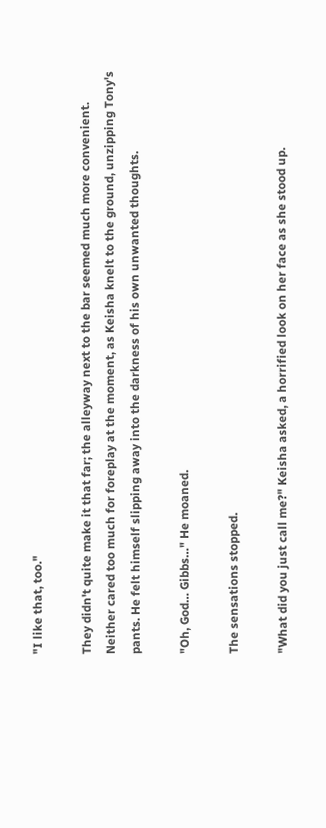"I like that, too."

They didn't quite make it that far; the alleyway next to the bar seemed much more convenient. Neither cared too much for foreplay at the moment, as Keisha knelt to the ground, unzipping Tony's pants. He felt himself slipping away into the darkness of his own unwanted thoughts.

"Oh, God… Gibbs…" He moaned.

The sensations stopped.

"What did you just call me?" Keisha asked, a horrified look on her face as she stood up.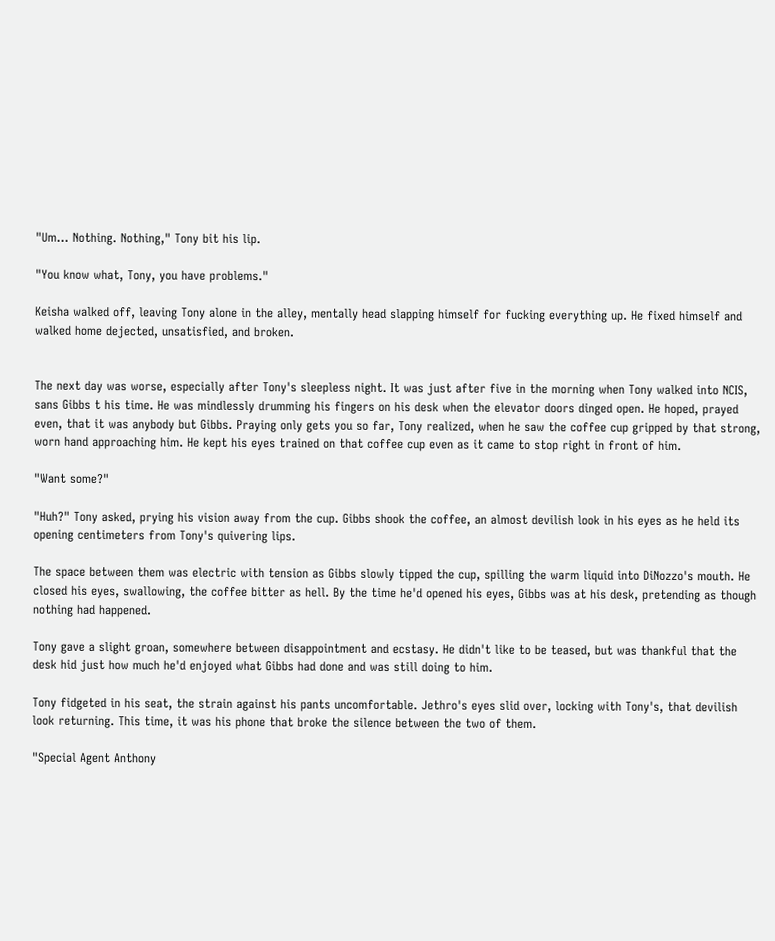"Um… Nothing. Nothing," Tony bit his lip.

"You know what, Tony, you have problems."

Keisha walked off, leaving Tony alone in the alley, mentally head slapping himself for fucking everything up. He fixed himself and walked home dejected, unsatisfied, and broken.


The next day was worse, especially after Tony's sleepless night. It was just after five in the morning when Tony walked into NCIS, sans Gibbs t his time. He was mindlessly drumming his fingers on his desk when the elevator doors dinged open. He hoped, prayed even, that it was anybody but Gibbs. Praying only gets you so far, Tony realized, when he saw the coffee cup gripped by that strong, worn hand approaching him. He kept his eyes trained on that coffee cup even as it came to stop right in front of him.

"Want some?"

"Huh?" Tony asked, prying his vision away from the cup. Gibbs shook the coffee, an almost devilish look in his eyes as he held its opening centimeters from Tony's quivering lips.

The space between them was electric with tension as Gibbs slowly tipped the cup, spilling the warm liquid into DiNozzo's mouth. He closed his eyes, swallowing, the coffee bitter as hell. By the time he'd opened his eyes, Gibbs was at his desk, pretending as though nothing had happened.

Tony gave a slight groan, somewhere between disappointment and ecstasy. He didn't like to be teased, but was thankful that the desk hid just how much he'd enjoyed what Gibbs had done and was still doing to him.

Tony fidgeted in his seat, the strain against his pants uncomfortable. Jethro's eyes slid over, locking with Tony's, that devilish look returning. This time, it was his phone that broke the silence between the two of them.

"Special Agent Anthony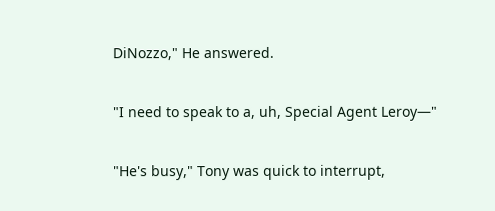DiNozzo," He answered.

"I need to speak to a, uh, Special Agent Leroy—"

"He's busy," Tony was quick to interrupt,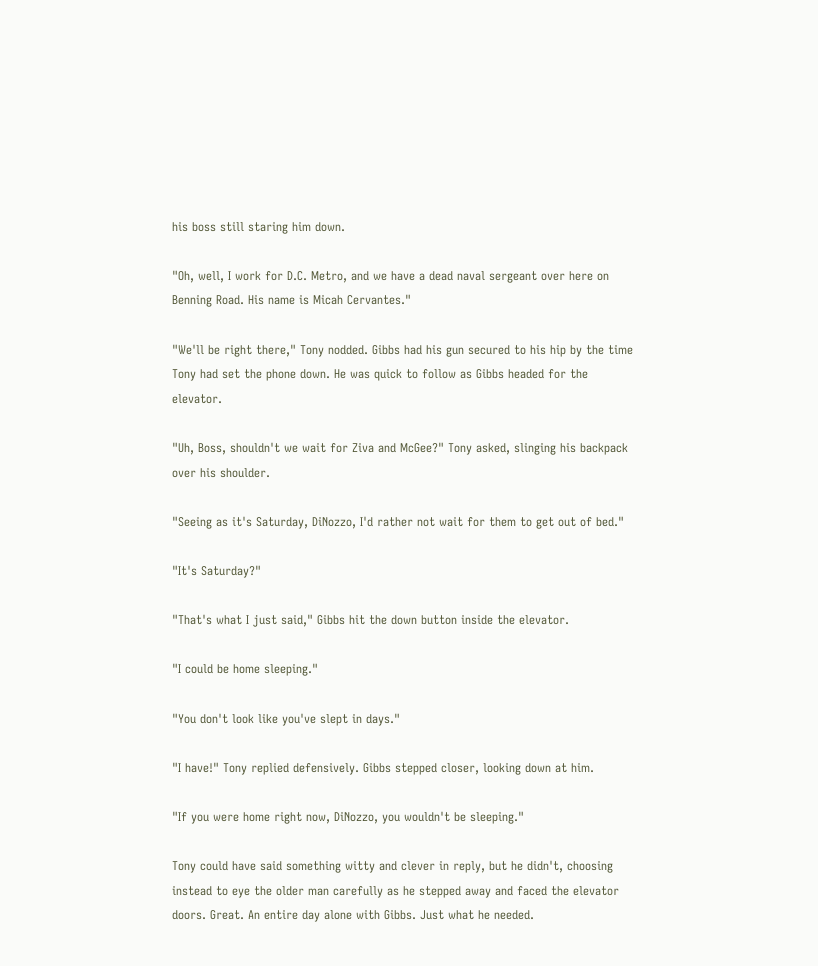his boss still staring him down.

"Oh, well, I work for D.C. Metro, and we have a dead naval sergeant over here on Benning Road. His name is Micah Cervantes."

"We'll be right there," Tony nodded. Gibbs had his gun secured to his hip by the time Tony had set the phone down. He was quick to follow as Gibbs headed for the elevator.

"Uh, Boss, shouldn't we wait for Ziva and McGee?" Tony asked, slinging his backpack over his shoulder.

"Seeing as it's Saturday, DiNozzo, I'd rather not wait for them to get out of bed."

"It's Saturday?"

"That's what I just said," Gibbs hit the down button inside the elevator.

"I could be home sleeping."

"You don't look like you've slept in days."

"I have!" Tony replied defensively. Gibbs stepped closer, looking down at him.

"If you were home right now, DiNozzo, you wouldn't be sleeping."

Tony could have said something witty and clever in reply, but he didn't, choosing instead to eye the older man carefully as he stepped away and faced the elevator doors. Great. An entire day alone with Gibbs. Just what he needed.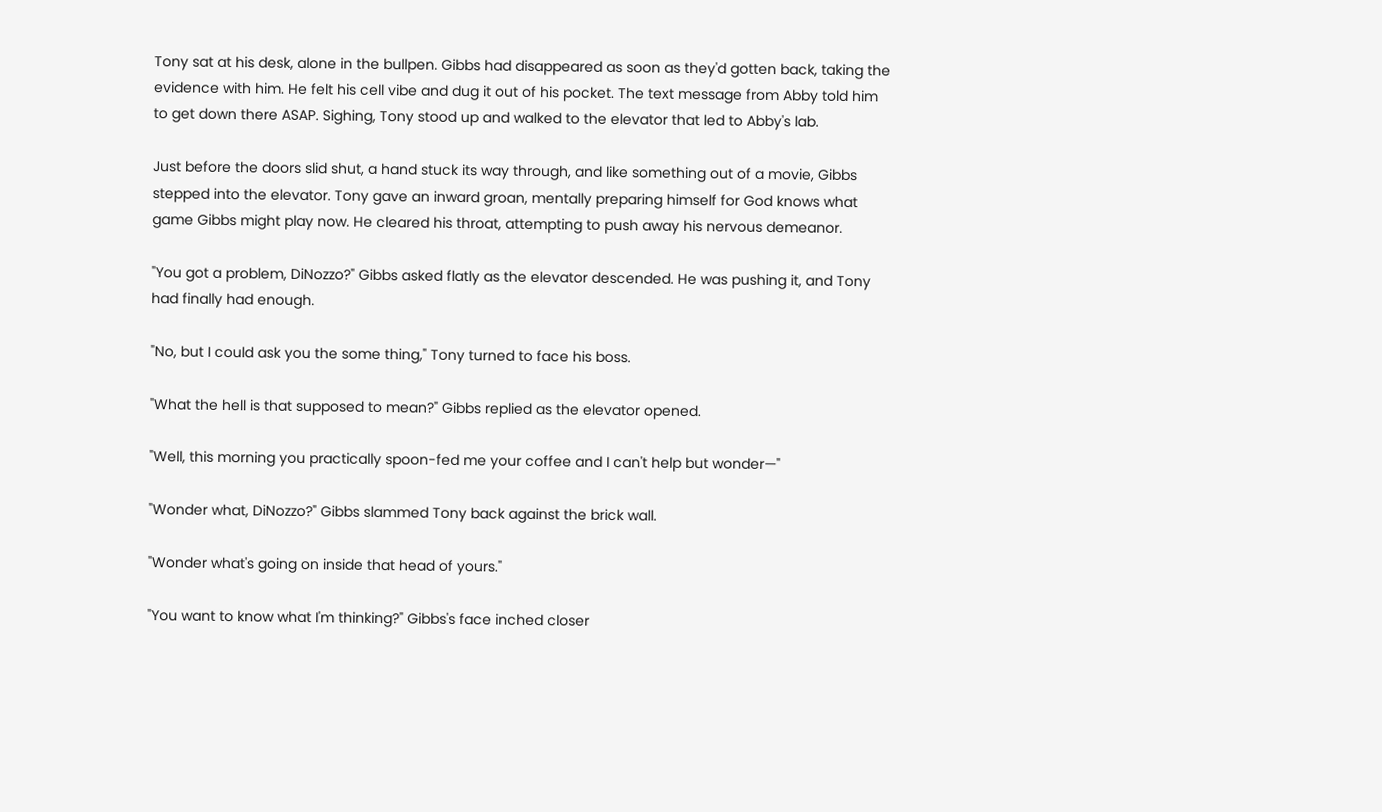Tony sat at his desk, alone in the bullpen. Gibbs had disappeared as soon as they'd gotten back, taking the evidence with him. He felt his cell vibe and dug it out of his pocket. The text message from Abby told him to get down there ASAP. Sighing, Tony stood up and walked to the elevator that led to Abby's lab.

Just before the doors slid shut, a hand stuck its way through, and like something out of a movie, Gibbs stepped into the elevator. Tony gave an inward groan, mentally preparing himself for God knows what game Gibbs might play now. He cleared his throat, attempting to push away his nervous demeanor.

"You got a problem, DiNozzo?" Gibbs asked flatly as the elevator descended. He was pushing it, and Tony had finally had enough.

"No, but I could ask you the some thing," Tony turned to face his boss.

"What the hell is that supposed to mean?" Gibbs replied as the elevator opened.

"Well, this morning you practically spoon-fed me your coffee and I can't help but wonder—"

"Wonder what, DiNozzo?" Gibbs slammed Tony back against the brick wall.

"Wonder what's going on inside that head of yours."

"You want to know what I'm thinking?" Gibbs's face inched closer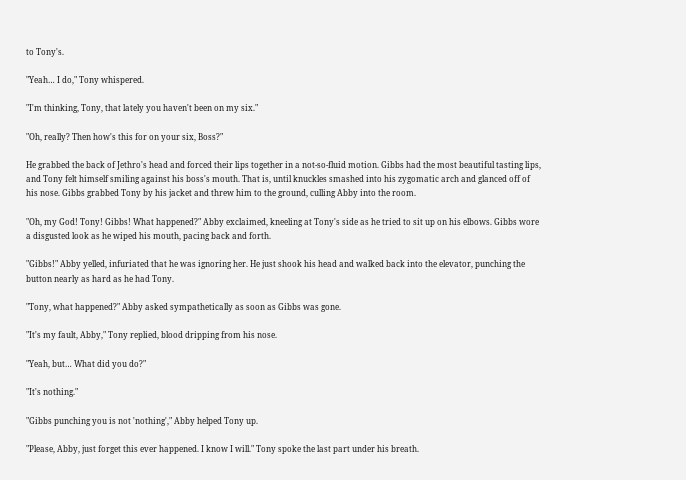to Tony's.

"Yeah… I do," Tony whispered.

"I'm thinking, Tony, that lately you haven't been on my six."

"Oh, really? Then how's this for on your six, Boss?"

He grabbed the back of Jethro's head and forced their lips together in a not-so-fluid motion. Gibbs had the most beautiful tasting lips, and Tony felt himself smiling against his boss's mouth. That is, until knuckles smashed into his zygomatic arch and glanced off of his nose. Gibbs grabbed Tony by his jacket and threw him to the ground, culling Abby into the room.

"Oh, my God! Tony! Gibbs! What happened?" Abby exclaimed, kneeling at Tony's side as he tried to sit up on his elbows. Gibbs wore a disgusted look as he wiped his mouth, pacing back and forth.

"Gibbs!" Abby yelled, infuriated that he was ignoring her. He just shook his head and walked back into the elevator, punching the button nearly as hard as he had Tony.

"Tony, what happened?" Abby asked sympathetically as soon as Gibbs was gone.

"It's my fault, Abby," Tony replied, blood dripping from his nose.

"Yeah, but… What did you do?"

"It's nothing."

"Gibbs punching you is not 'nothing'," Abby helped Tony up.

"Please, Abby, just forget this ever happened. I know I will." Tony spoke the last part under his breath.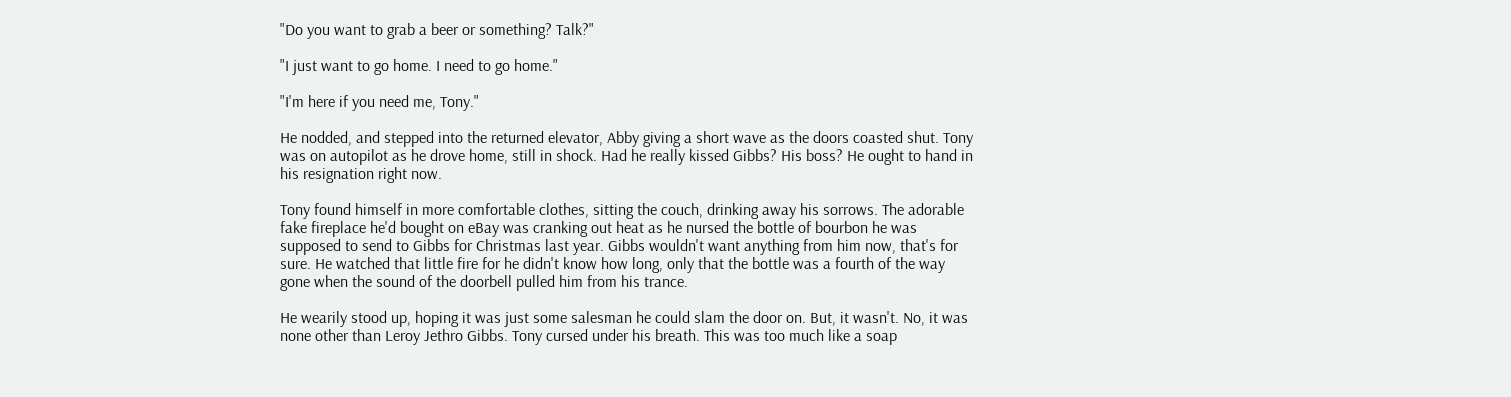"Do you want to grab a beer or something? Talk?"

"I just want to go home. I need to go home."

"I'm here if you need me, Tony."

He nodded, and stepped into the returned elevator, Abby giving a short wave as the doors coasted shut. Tony was on autopilot as he drove home, still in shock. Had he really kissed Gibbs? His boss? He ought to hand in his resignation right now.

Tony found himself in more comfortable clothes, sitting the couch, drinking away his sorrows. The adorable fake fireplace he'd bought on eBay was cranking out heat as he nursed the bottle of bourbon he was supposed to send to Gibbs for Christmas last year. Gibbs wouldn't want anything from him now, that's for sure. He watched that little fire for he didn't know how long, only that the bottle was a fourth of the way gone when the sound of the doorbell pulled him from his trance.

He wearily stood up, hoping it was just some salesman he could slam the door on. But, it wasn't. No, it was none other than Leroy Jethro Gibbs. Tony cursed under his breath. This was too much like a soap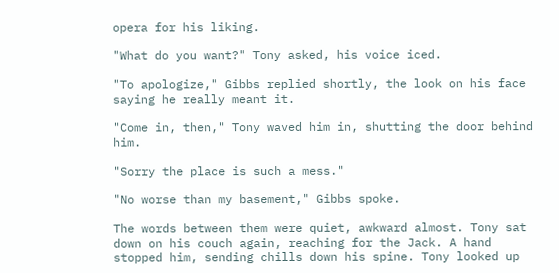opera for his liking.

"What do you want?" Tony asked, his voice iced.

"To apologize," Gibbs replied shortly, the look on his face saying he really meant it.

"Come in, then," Tony waved him in, shutting the door behind him.

"Sorry the place is such a mess."

"No worse than my basement," Gibbs spoke.

The words between them were quiet, awkward almost. Tony sat down on his couch again, reaching for the Jack. A hand stopped him, sending chills down his spine. Tony looked up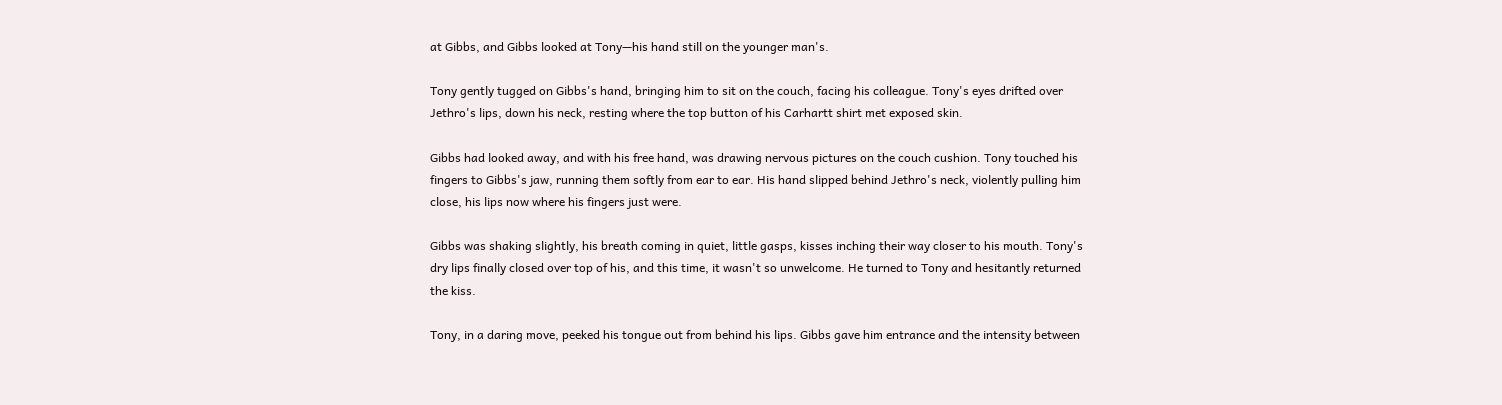at Gibbs, and Gibbs looked at Tony—his hand still on the younger man's.

Tony gently tugged on Gibbs's hand, bringing him to sit on the couch, facing his colleague. Tony's eyes drifted over Jethro's lips, down his neck, resting where the top button of his Carhartt shirt met exposed skin.

Gibbs had looked away, and with his free hand, was drawing nervous pictures on the couch cushion. Tony touched his fingers to Gibbs's jaw, running them softly from ear to ear. His hand slipped behind Jethro's neck, violently pulling him close, his lips now where his fingers just were.

Gibbs was shaking slightly, his breath coming in quiet, little gasps, kisses inching their way closer to his mouth. Tony's dry lips finally closed over top of his, and this time, it wasn't so unwelcome. He turned to Tony and hesitantly returned the kiss.

Tony, in a daring move, peeked his tongue out from behind his lips. Gibbs gave him entrance and the intensity between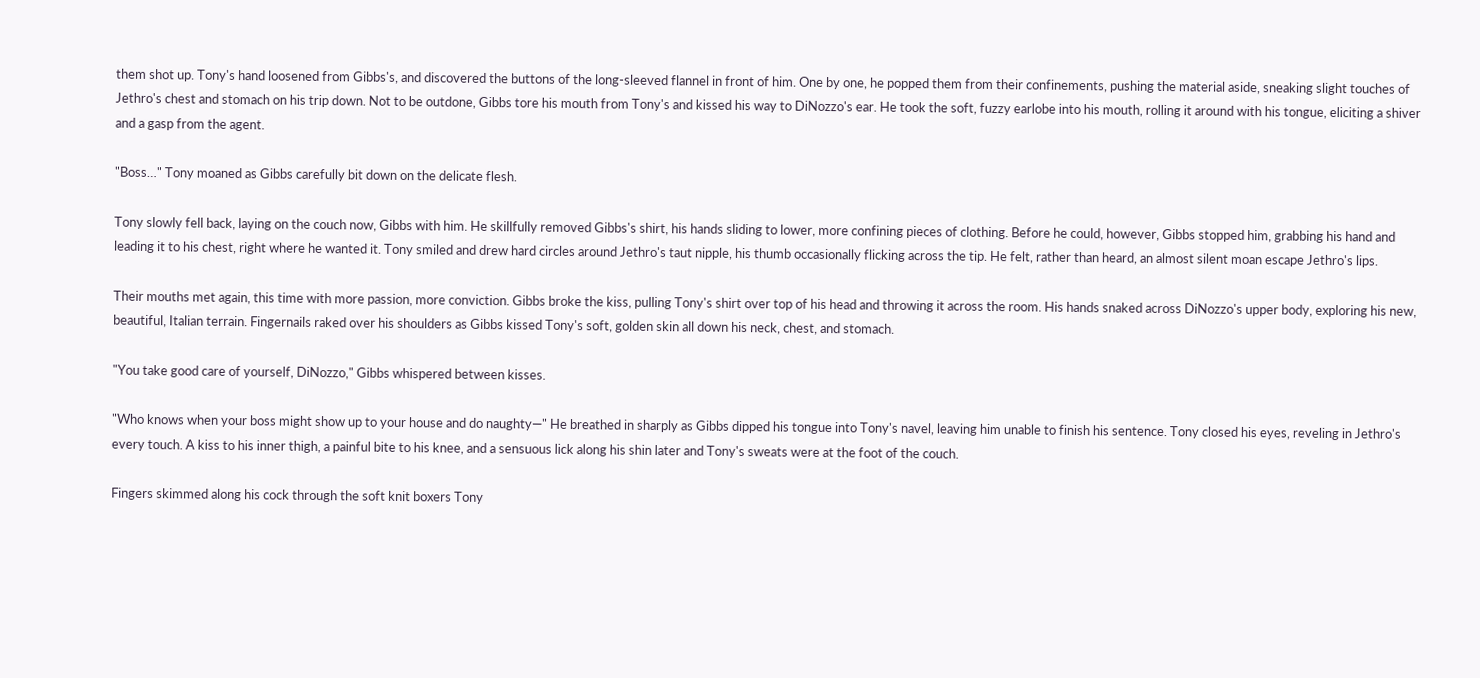them shot up. Tony's hand loosened from Gibbs's, and discovered the buttons of the long-sleeved flannel in front of him. One by one, he popped them from their confinements, pushing the material aside, sneaking slight touches of Jethro's chest and stomach on his trip down. Not to be outdone, Gibbs tore his mouth from Tony's and kissed his way to DiNozzo's ear. He took the soft, fuzzy earlobe into his mouth, rolling it around with his tongue, eliciting a shiver and a gasp from the agent.

"Boss…" Tony moaned as Gibbs carefully bit down on the delicate flesh.

Tony slowly fell back, laying on the couch now, Gibbs with him. He skillfully removed Gibbs's shirt, his hands sliding to lower, more confining pieces of clothing. Before he could, however, Gibbs stopped him, grabbing his hand and leading it to his chest, right where he wanted it. Tony smiled and drew hard circles around Jethro's taut nipple, his thumb occasionally flicking across the tip. He felt, rather than heard, an almost silent moan escape Jethro's lips.

Their mouths met again, this time with more passion, more conviction. Gibbs broke the kiss, pulling Tony's shirt over top of his head and throwing it across the room. His hands snaked across DiNozzo's upper body, exploring his new, beautiful, Italian terrain. Fingernails raked over his shoulders as Gibbs kissed Tony's soft, golden skin all down his neck, chest, and stomach.

"You take good care of yourself, DiNozzo," Gibbs whispered between kisses.

"Who knows when your boss might show up to your house and do naughty—" He breathed in sharply as Gibbs dipped his tongue into Tony's navel, leaving him unable to finish his sentence. Tony closed his eyes, reveling in Jethro's every touch. A kiss to his inner thigh, a painful bite to his knee, and a sensuous lick along his shin later and Tony's sweats were at the foot of the couch.

Fingers skimmed along his cock through the soft knit boxers Tony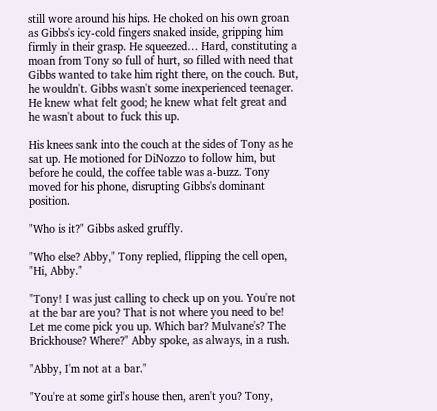still wore around his hips. He choked on his own groan as Gibbs's icy-cold fingers snaked inside, gripping him firmly in their grasp. He squeezed… Hard, constituting a moan from Tony so full of hurt, so filled with need that Gibbs wanted to take him right there, on the couch. But, he wouldn't. Gibbs wasn't some inexperienced teenager. He knew what felt good; he knew what felt great and he wasn't about to fuck this up.

His knees sank into the couch at the sides of Tony as he sat up. He motioned for DiNozzo to follow him, but before he could, the coffee table was a-buzz. Tony moved for his phone, disrupting Gibbs's dominant position.

"Who is it?" Gibbs asked gruffly.

"Who else? Abby," Tony replied, flipping the cell open, "Hi, Abby."

"Tony! I was just calling to check up on you. You're not at the bar are you? That is not where you need to be! Let me come pick you up. Which bar? Mulvane's? The Brickhouse? Where?" Abby spoke, as always, in a rush.

"Abby, I'm not at a bar."

"You're at some girl's house then, aren't you? Tony,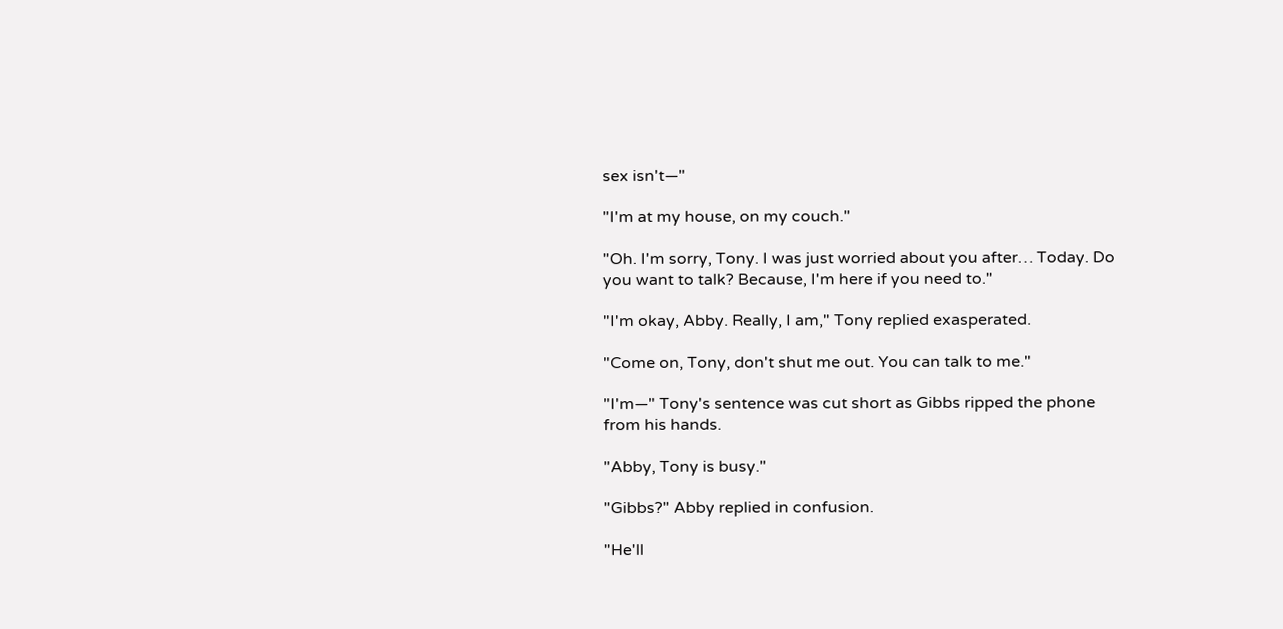sex isn't—"

"I'm at my house, on my couch."

"Oh. I'm sorry, Tony. I was just worried about you after… Today. Do you want to talk? Because, I'm here if you need to."

"I'm okay, Abby. Really, I am," Tony replied exasperated.

"Come on, Tony, don't shut me out. You can talk to me."

"I'm—" Tony's sentence was cut short as Gibbs ripped the phone from his hands.

"Abby, Tony is busy."

"Gibbs?" Abby replied in confusion.

"He'll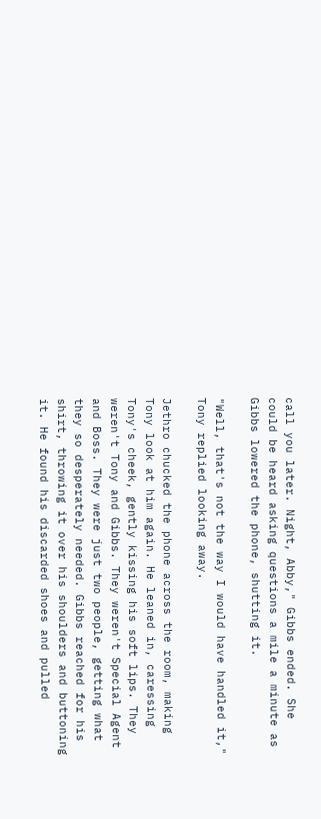call you later. Night, Abby," Gibbs ended. She could be heard asking questions a mile a minute as Gibbs lowered the phone, shutting it.

"Well, that's not the way I would have handled it," Tony replied looking away.

Jethro chucked the phone across the room, making Tony look at him again. He leaned in, caressing Tony's cheek, gently kissing his soft lips. They weren't Tony and Gibbs. They weren't Special Agent and Boss. They were just two people, getting what they so desperately needed. Gibbs reached for his shirt, throwing it over his shoulders and buttoning it. He found his discarded shoes and pulled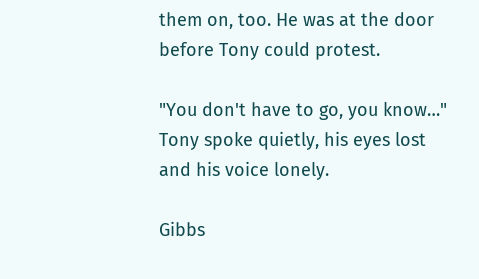them on, too. He was at the door before Tony could protest.

"You don't have to go, you know…" Tony spoke quietly, his eyes lost and his voice lonely.

Gibbs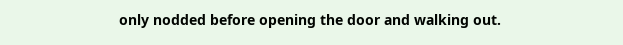only nodded before opening the door and walking out.